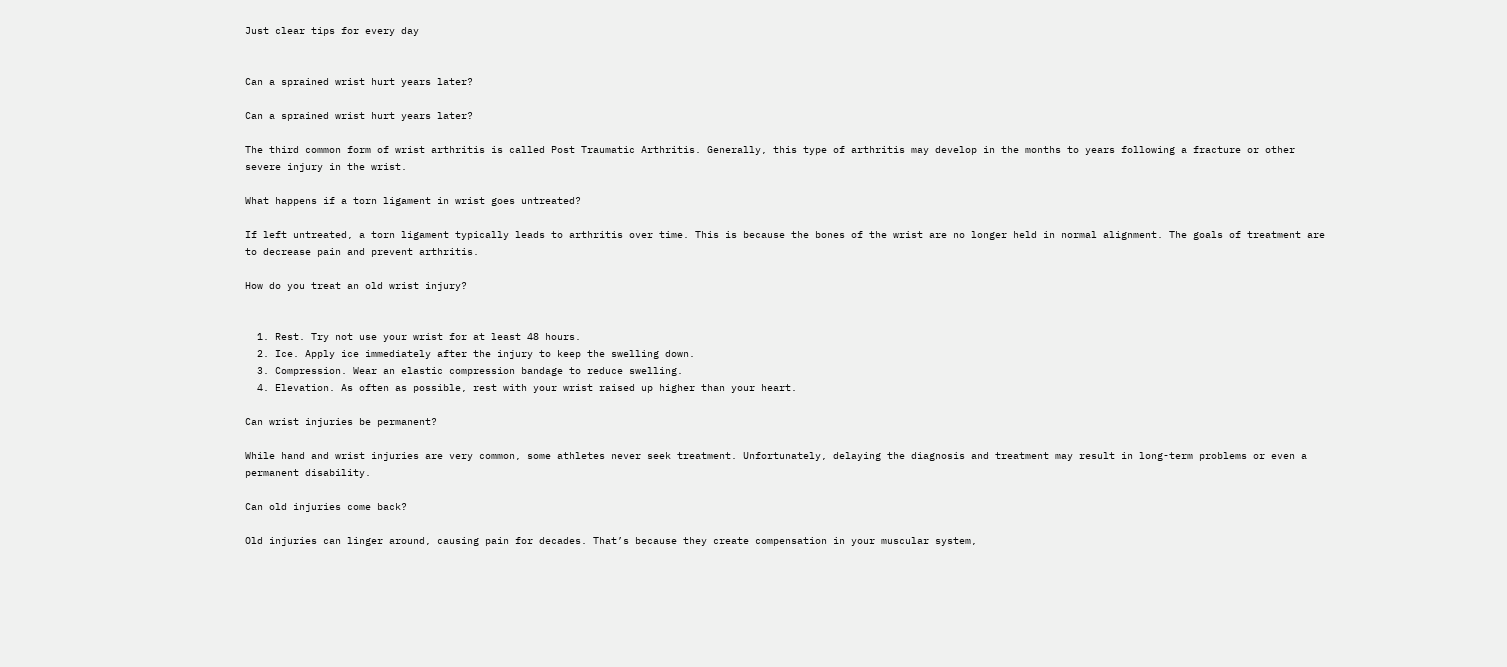Just clear tips for every day


Can a sprained wrist hurt years later?

Can a sprained wrist hurt years later?

The third common form of wrist arthritis is called Post Traumatic Arthritis. Generally, this type of arthritis may develop in the months to years following a fracture or other severe injury in the wrist.

What happens if a torn ligament in wrist goes untreated?

If left untreated, a torn ligament typically leads to arthritis over time. This is because the bones of the wrist are no longer held in normal alignment. The goals of treatment are to decrease pain and prevent arthritis.

How do you treat an old wrist injury?


  1. Rest. Try not use your wrist for at least 48 hours.
  2. Ice. Apply ice immediately after the injury to keep the swelling down.
  3. Compression. Wear an elastic compression bandage to reduce swelling.
  4. Elevation. As often as possible, rest with your wrist raised up higher than your heart.

Can wrist injuries be permanent?

While hand and wrist injuries are very common, some athletes never seek treatment. Unfortunately, delaying the diagnosis and treatment may result in long-term problems or even a permanent disability.

Can old injuries come back?

Old injuries can linger around, causing pain for decades. That’s because they create compensation in your muscular system,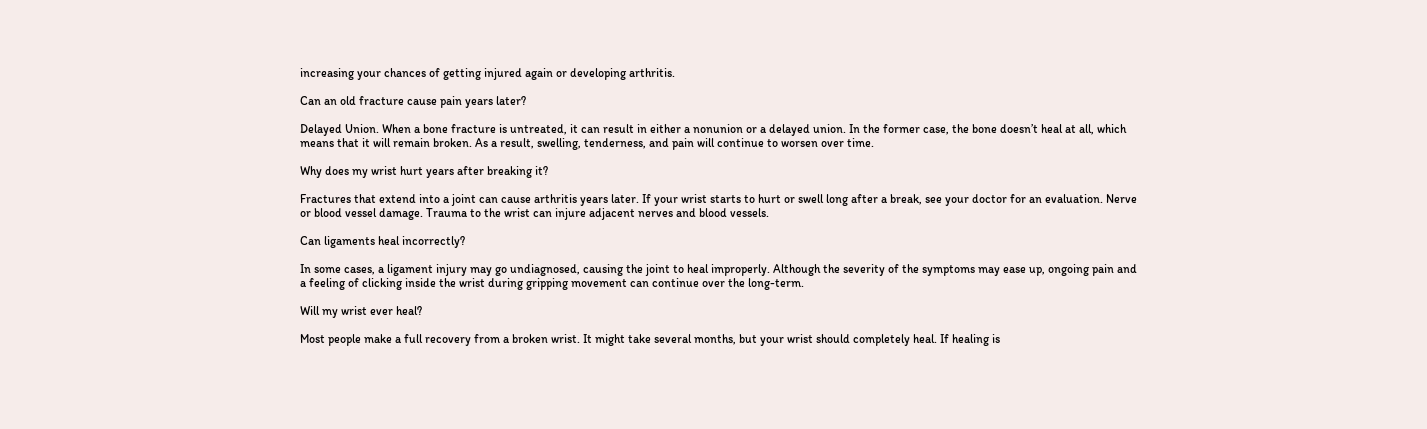increasing your chances of getting injured again or developing arthritis.

Can an old fracture cause pain years later?

Delayed Union. When a bone fracture is untreated, it can result in either a nonunion or a delayed union. In the former case, the bone doesn’t heal at all, which means that it will remain broken. As a result, swelling, tenderness, and pain will continue to worsen over time.

Why does my wrist hurt years after breaking it?

Fractures that extend into a joint can cause arthritis years later. If your wrist starts to hurt or swell long after a break, see your doctor for an evaluation. Nerve or blood vessel damage. Trauma to the wrist can injure adjacent nerves and blood vessels.

Can ligaments heal incorrectly?

In some cases, a ligament injury may go undiagnosed, causing the joint to heal improperly. Although the severity of the symptoms may ease up, ongoing pain and a feeling of clicking inside the wrist during gripping movement can continue over the long-term.

Will my wrist ever heal?

Most people make a full recovery from a broken wrist. It might take several months, but your wrist should completely heal. If healing is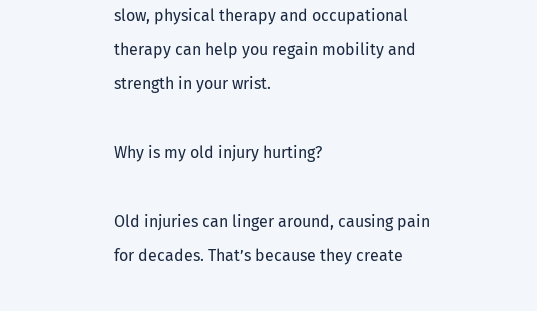slow, physical therapy and occupational therapy can help you regain mobility and strength in your wrist.

Why is my old injury hurting?

Old injuries can linger around, causing pain for decades. That’s because they create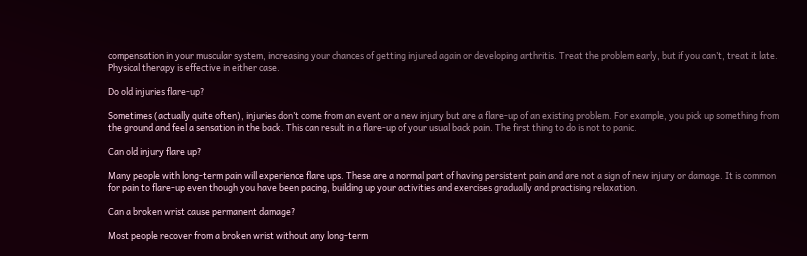compensation in your muscular system, increasing your chances of getting injured again or developing arthritis. Treat the problem early, but if you can’t, treat it late. Physical therapy is effective in either case.

Do old injuries flare-up?

Sometimes (actually quite often), injuries don’t come from an event or a new injury but are a flare-up of an existing problem. For example, you pick up something from the ground and feel a sensation in the back. This can result in a flare-up of your usual back pain. The first thing to do is not to panic.

Can old injury flare up?

Many people with long-term pain will experience flare ups. These are a normal part of having persistent pain and are not a sign of new injury or damage. It is common for pain to flare-up even though you have been pacing, building up your activities and exercises gradually and practising relaxation.

Can a broken wrist cause permanent damage?

Most people recover from a broken wrist without any long-term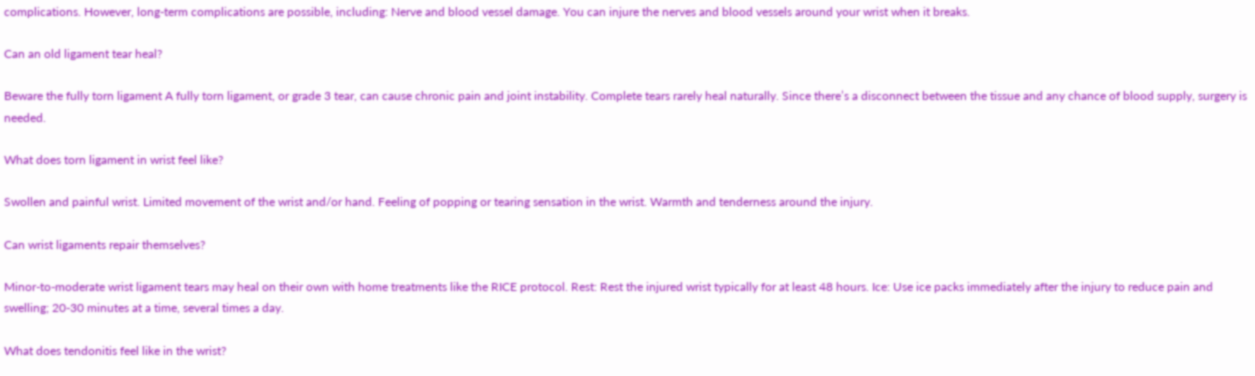complications. However, long-term complications are possible, including: Nerve and blood vessel damage. You can injure the nerves and blood vessels around your wrist when it breaks.

Can an old ligament tear heal?

Beware the fully torn ligament A fully torn ligament, or grade 3 tear, can cause chronic pain and joint instability. Complete tears rarely heal naturally. Since there’s a disconnect between the tissue and any chance of blood supply, surgery is needed.

What does torn ligament in wrist feel like?

Swollen and painful wrist. Limited movement of the wrist and/or hand. Feeling of popping or tearing sensation in the wrist. Warmth and tenderness around the injury.

Can wrist ligaments repair themselves?

Minor-to-moderate wrist ligament tears may heal on their own with home treatments like the RICE protocol. Rest: Rest the injured wrist typically for at least 48 hours. Ice: Use ice packs immediately after the injury to reduce pain and swelling; 20-30 minutes at a time, several times a day.

What does tendonitis feel like in the wrist?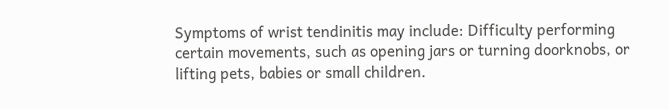Symptoms of wrist tendinitis may include: Difficulty performing certain movements, such as opening jars or turning doorknobs, or lifting pets, babies or small children.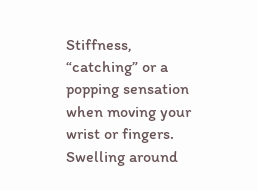Stiffness, “catching” or a popping sensation when moving your wrist or fingers. Swelling around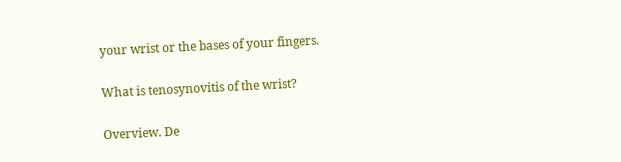your wrist or the bases of your fingers.

What is tenosynovitis of the wrist?

Overview. De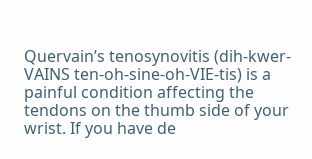Quervain’s tenosynovitis (dih-kwer-VAINS ten-oh-sine-oh-VIE-tis) is a painful condition affecting the tendons on the thumb side of your wrist. If you have de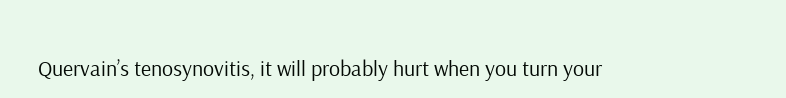Quervain’s tenosynovitis, it will probably hurt when you turn your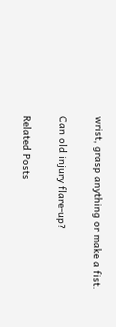wrist, grasp anything or make a fist.

Can old injury flare-up?

Related Posts